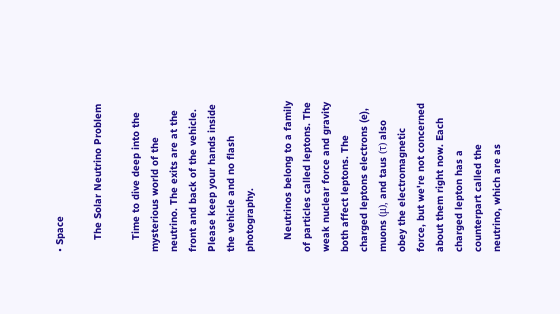• Space

    The Solar Neutrino Problem

    Time to dive deep into the mysterious world of the neutrino. The exits are at the front and back of the vehicle. Please keep your hands inside the vehicle and no flash photography.

    Neutrinos belong to a family of particles called leptons. The weak nuclear force and gravity both affect leptons. The charged leptons electrons (e), muons (μ), and taus (τ) also obey the electromagnetic force, but we're not concerned about them right now. Each charged lepton has a counterpart called the neutrino, which are as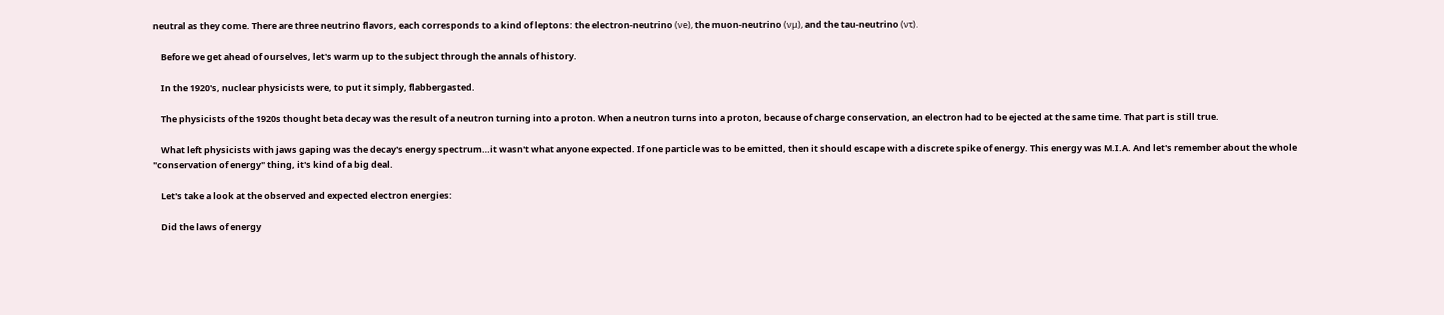neutral as they come. There are three neutrino flavors, each corresponds to a kind of leptons: the electron-neutrino (νe), the muon-neutrino (νμ), and the tau-neutrino (ντ).

    Before we get ahead of ourselves, let's warm up to the subject through the annals of history.

    In the 1920's, nuclear physicists were, to put it simply, flabbergasted.

    The physicists of the 1920s thought beta decay was the result of a neutron turning into a proton. When a neutron turns into a proton, because of charge conservation, an electron had to be ejected at the same time. That part is still true.

    What left physicists with jaws gaping was the decay's energy spectrum…it wasn't what anyone expected. If one particle was to be emitted, then it should escape with a discrete spike of energy. This energy was M.I.A. And let's remember about the whole "conservation of energy" thing, it's kind of a big deal.

    Let's take a look at the observed and expected electron energies:

    Did the laws of energy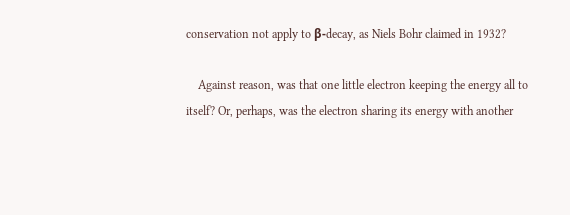conservation not apply to β-decay, as Niels Bohr claimed in 1932?

    Against reason, was that one little electron keeping the energy all to itself? Or, perhaps, was the electron sharing its energy with another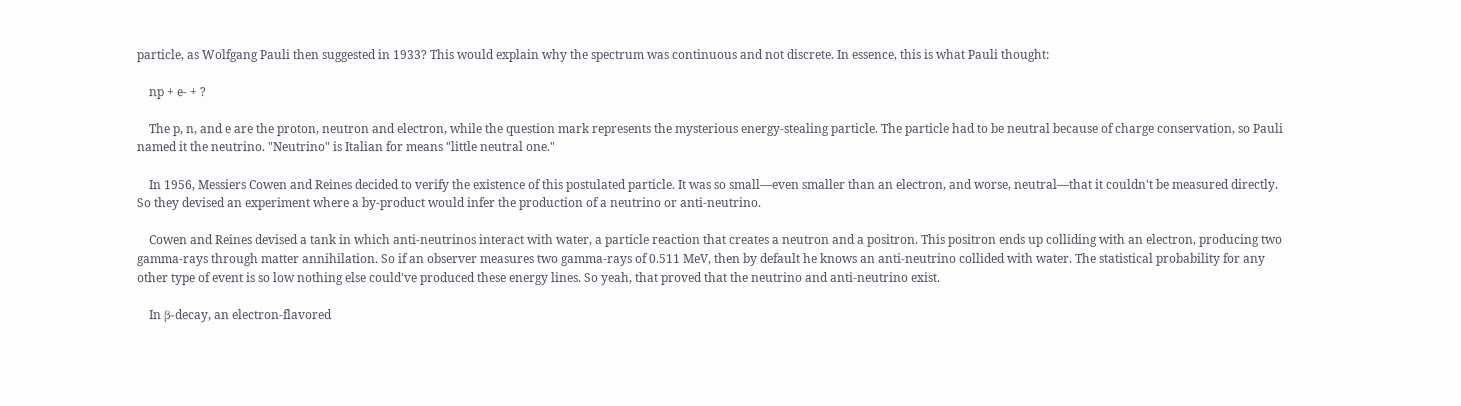particle, as Wolfgang Pauli then suggested in 1933? This would explain why the spectrum was continuous and not discrete. In essence, this is what Pauli thought:

    np + e- + ?

    The p, n, and e are the proton, neutron and electron, while the question mark represents the mysterious energy-stealing particle. The particle had to be neutral because of charge conservation, so Pauli named it the neutrino. "Neutrino" is Italian for means "little neutral one."

    In 1956, Messiers Cowen and Reines decided to verify the existence of this postulated particle. It was so small—even smaller than an electron, and worse, neutral—that it couldn't be measured directly. So they devised an experiment where a by-product would infer the production of a neutrino or anti-neutrino.

    Cowen and Reines devised a tank in which anti-neutrinos interact with water, a particle reaction that creates a neutron and a positron. This positron ends up colliding with an electron, producing two gamma-rays through matter annihilation. So if an observer measures two gamma-rays of 0.511 MeV, then by default he knows an anti-neutrino collided with water. The statistical probability for any other type of event is so low nothing else could've produced these energy lines. So yeah, that proved that the neutrino and anti-neutrino exist.

    In β-decay, an electron-flavored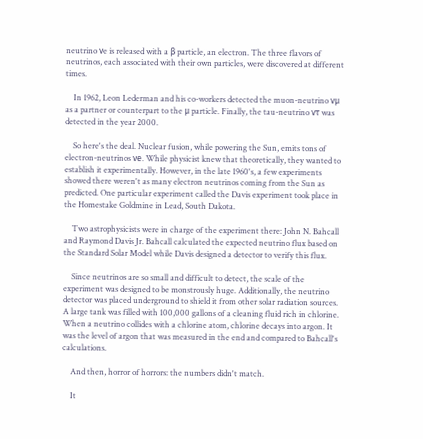neutrino νe is released with a β particle, an electron. The three flavors of neutrinos, each associated with their own particles, were discovered at different times.

    In 1962, Leon Lederman and his co-workers detected the muon-neutrino νμ as a partner or counterpart to the μ particle. Finally, the tau-neutrino ντ was detected in the year 2000.

    So here's the deal. Nuclear fusion, while powering the Sun, emits tons of electron-neutrinos νe. While physicist knew that theoretically, they wanted to establish it experimentally. However, in the late 1960's, a few experiments showed there weren't as many electron neutrinos coming from the Sun as predicted. One particular experiment called the Davis experiment took place in the Homestake Goldmine in Lead, South Dakota.

    Two astrophysicists were in charge of the experiment there: John N. Bahcall and Raymond Davis Jr. Bahcall calculated the expected neutrino flux based on the Standard Solar Model while Davis designed a detector to verify this flux.

    Since neutrinos are so small and difficult to detect, the scale of the experiment was designed to be monstrously huge. Additionally, the neutrino detector was placed underground to shield it from other solar radiation sources. A large tank was filled with 100,000 gallons of a cleaning fluid rich in chlorine. When a neutrino collides with a chlorine atom, chlorine decays into argon. It was the level of argon that was measured in the end and compared to Bahcall's calculations.

    And then, horror of horrors: the numbers didn't match.

    It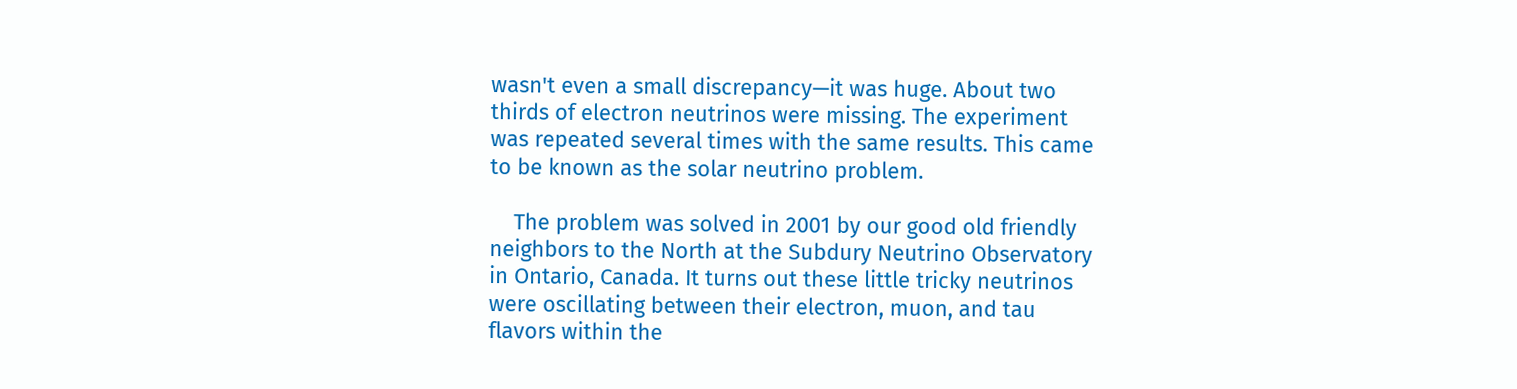wasn't even a small discrepancy—it was huge. About two thirds of electron neutrinos were missing. The experiment was repeated several times with the same results. This came to be known as the solar neutrino problem.

    The problem was solved in 2001 by our good old friendly neighbors to the North at the Subdury Neutrino Observatory in Ontario, Canada. It turns out these little tricky neutrinos were oscillating between their electron, muon, and tau flavors within the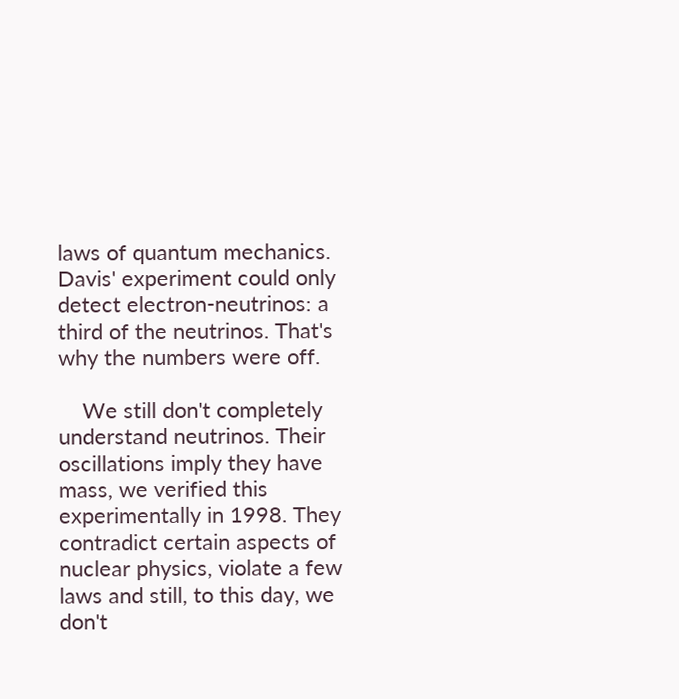laws of quantum mechanics. Davis' experiment could only detect electron-neutrinos: a third of the neutrinos. That's why the numbers were off.

    We still don't completely understand neutrinos. Their oscillations imply they have mass, we verified this experimentally in 1998. They contradict certain aspects of nuclear physics, violate a few laws and still, to this day, we don't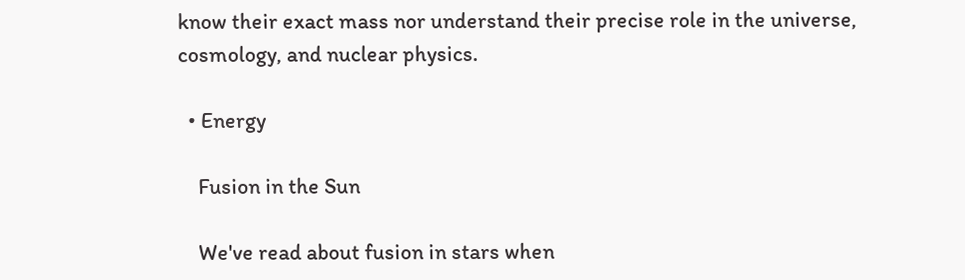know their exact mass nor understand their precise role in the universe, cosmology, and nuclear physics.

  • Energy

    Fusion in the Sun

    We've read about fusion in stars when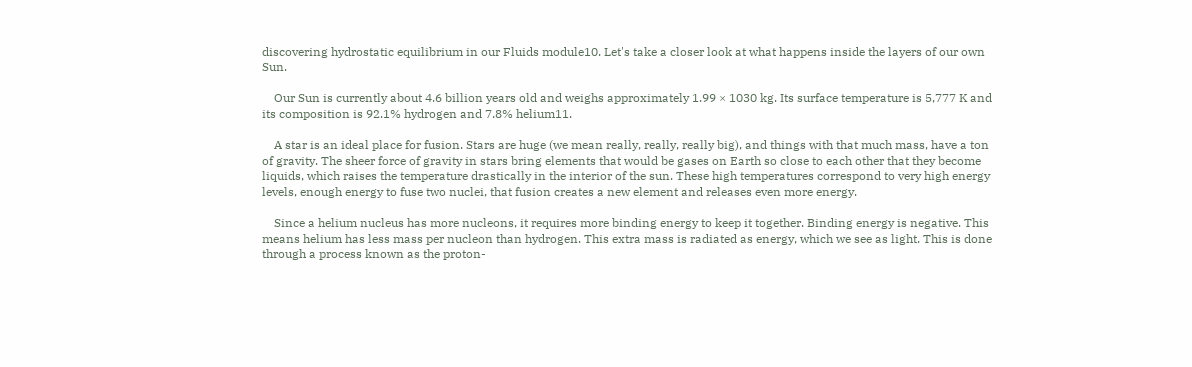discovering hydrostatic equilibrium in our Fluids module10. Let's take a closer look at what happens inside the layers of our own Sun.

    Our Sun is currently about 4.6 billion years old and weighs approximately 1.99 × 1030 kg. Its surface temperature is 5,777 K and its composition is 92.1% hydrogen and 7.8% helium11.

    A star is an ideal place for fusion. Stars are huge (we mean really, really, really big), and things with that much mass, have a ton of gravity. The sheer force of gravity in stars bring elements that would be gases on Earth so close to each other that they become liquids, which raises the temperature drastically in the interior of the sun. These high temperatures correspond to very high energy levels, enough energy to fuse two nuclei, that fusion creates a new element and releases even more energy.

    Since a helium nucleus has more nucleons, it requires more binding energy to keep it together. Binding energy is negative. This means helium has less mass per nucleon than hydrogen. This extra mass is radiated as energy, which we see as light. This is done through a process known as the proton-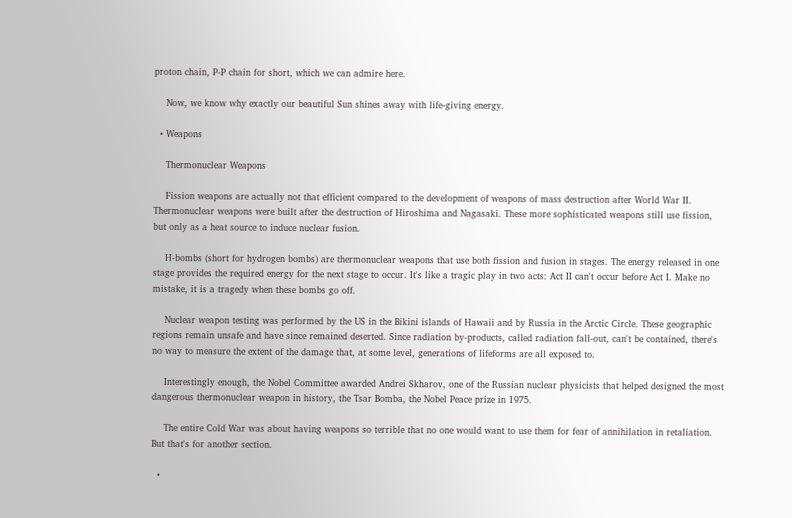proton chain, P-P chain for short, which we can admire here.

    Now, we know why exactly our beautiful Sun shines away with life-giving energy.

  • Weapons

    Thermonuclear Weapons

    Fission weapons are actually not that efficient compared to the development of weapons of mass destruction after World War II. Thermonuclear weapons were built after the destruction of Hiroshima and Nagasaki. These more sophisticated weapons still use fission, but only as a heat source to induce nuclear fusion.

    H-bombs (short for hydrogen bombs) are thermonuclear weapons that use both fission and fusion in stages. The energy released in one stage provides the required energy for the next stage to occur. It's like a tragic play in two acts: Act II can't occur before Act I. Make no mistake, it is a tragedy when these bombs go off.

    Nuclear weapon testing was performed by the US in the Bikini islands of Hawaii and by Russia in the Arctic Circle. These geographic regions remain unsafe and have since remained deserted. Since radiation by-products, called radiation fall-out, can't be contained, there's no way to measure the extent of the damage that, at some level, generations of lifeforms are all exposed to.

    Interestingly enough, the Nobel Committee awarded Andrei Skharov, one of the Russian nuclear physicists that helped designed the most dangerous thermonuclear weapon in history, the Tsar Bomba, the Nobel Peace prize in 1975.

    The entire Cold War was about having weapons so terrible that no one would want to use them for fear of annihilation in retaliation. But that's for another section.

  •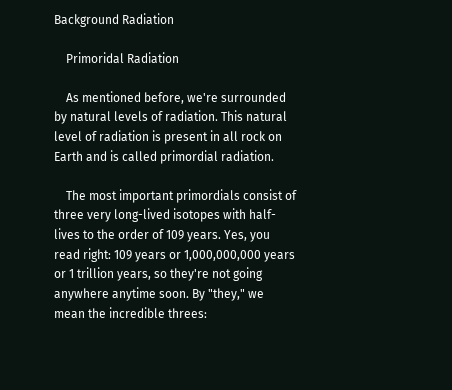Background Radiation

    Primoridal Radiation

    As mentioned before, we're surrounded by natural levels of radiation. This natural level of radiation is present in all rock on Earth and is called primordial radiation.

    The most important primordials consist of three very long-lived isotopes with half-lives to the order of 109 years. Yes, you read right: 109 years or 1,000,000,000 years or 1 trillion years, so they're not going anywhere anytime soon. By "they," we mean the incredible threes: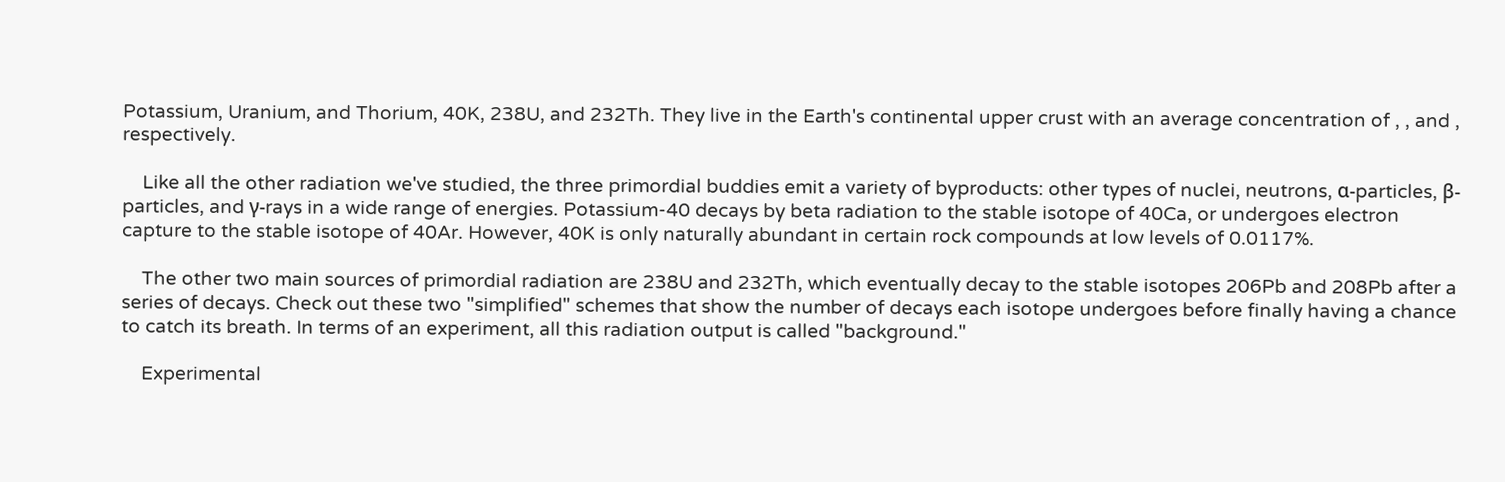Potassium, Uranium, and Thorium, 40K, 238U, and 232Th. They live in the Earth's continental upper crust with an average concentration of , , and , respectively.

    Like all the other radiation we've studied, the three primordial buddies emit a variety of byproducts: other types of nuclei, neutrons, α-particles, β-particles, and γ-rays in a wide range of energies. Potassium-40 decays by beta radiation to the stable isotope of 40Ca, or undergoes electron capture to the stable isotope of 40Ar. However, 40K is only naturally abundant in certain rock compounds at low levels of 0.0117%.

    The other two main sources of primordial radiation are 238U and 232Th, which eventually decay to the stable isotopes 206Pb and 208Pb after a series of decays. Check out these two "simplified" schemes that show the number of decays each isotope undergoes before finally having a chance to catch its breath. In terms of an experiment, all this radiation output is called "background."

    Experimental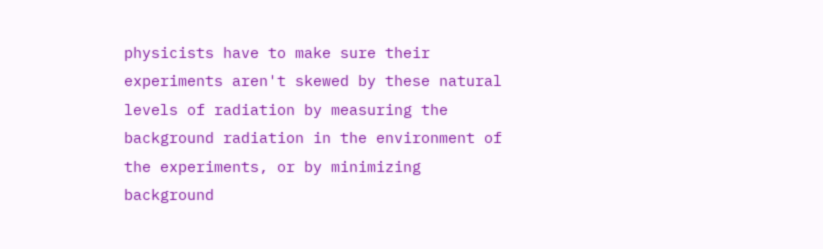physicists have to make sure their experiments aren't skewed by these natural levels of radiation by measuring the background radiation in the environment of the experiments, or by minimizing background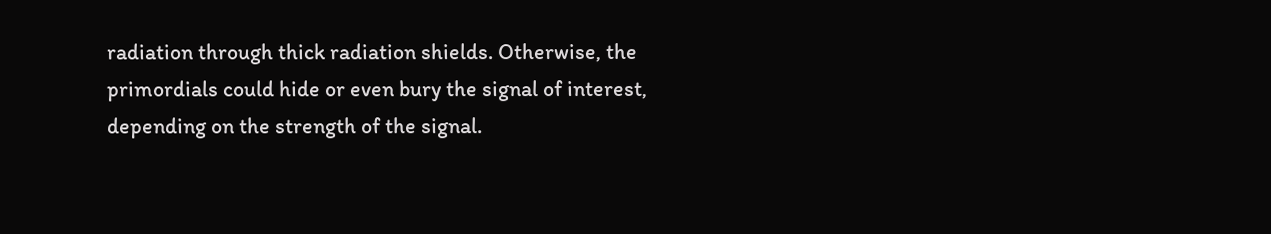radiation through thick radiation shields. Otherwise, the primordials could hide or even bury the signal of interest, depending on the strength of the signal.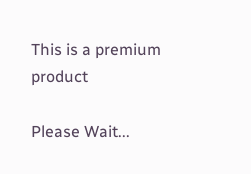This is a premium product

Please Wait...